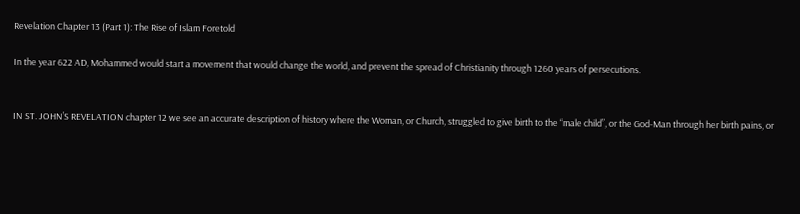Revelation Chapter 13 (Part 1): The Rise of Islam Foretold

In the year 622 AD, Mohammed would start a movement that would change the world, and prevent the spread of Christianity through 1260 years of persecutions.


IN ST. JOHN’S REVELATION chapter 12 we see an accurate description of history where the Woman, or Church, struggled to give birth to the “male child”, or the God-Man through her birth pains, or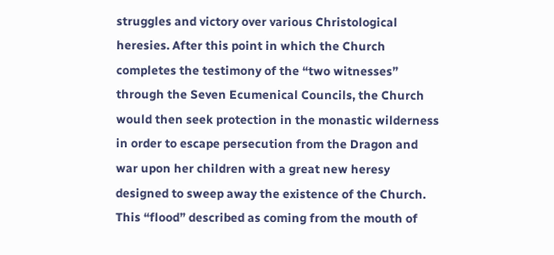struggles and victory over various Christological heresies. After this point in which the Church completes the testimony of the “two witnesses” through the Seven Ecumenical Councils, the Church would then seek protection in the monastic wilderness in order to escape persecution from the Dragon and war upon her children with a great new heresy designed to sweep away the existence of the Church. This “flood” described as coming from the mouth of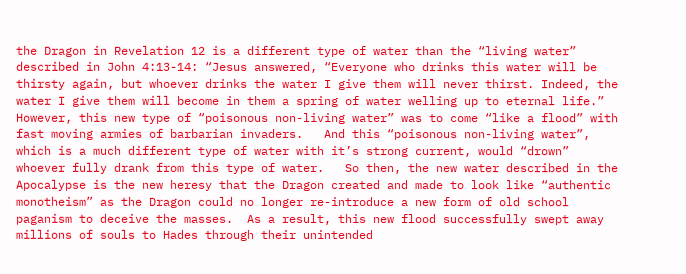the Dragon in Revelation 12 is a different type of water than the “living water” described in John 4:13-14: “Jesus answered, “Everyone who drinks this water will be thirsty again, but whoever drinks the water I give them will never thirst. Indeed, the water I give them will become in them a spring of water welling up to eternal life.” However, this new type of “poisonous non-living water” was to come “like a flood” with fast moving armies of barbarian invaders.   And this “poisonous non-living water”, which is a much different type of water with it’s strong current, would “drown” whoever fully drank from this type of water.   So then, the new water described in the Apocalypse is the new heresy that the Dragon created and made to look like “authentic monotheism” as the Dragon could no longer re-introduce a new form of old school paganism to deceive the masses.  As a result, this new flood successfully swept away millions of souls to Hades through their unintended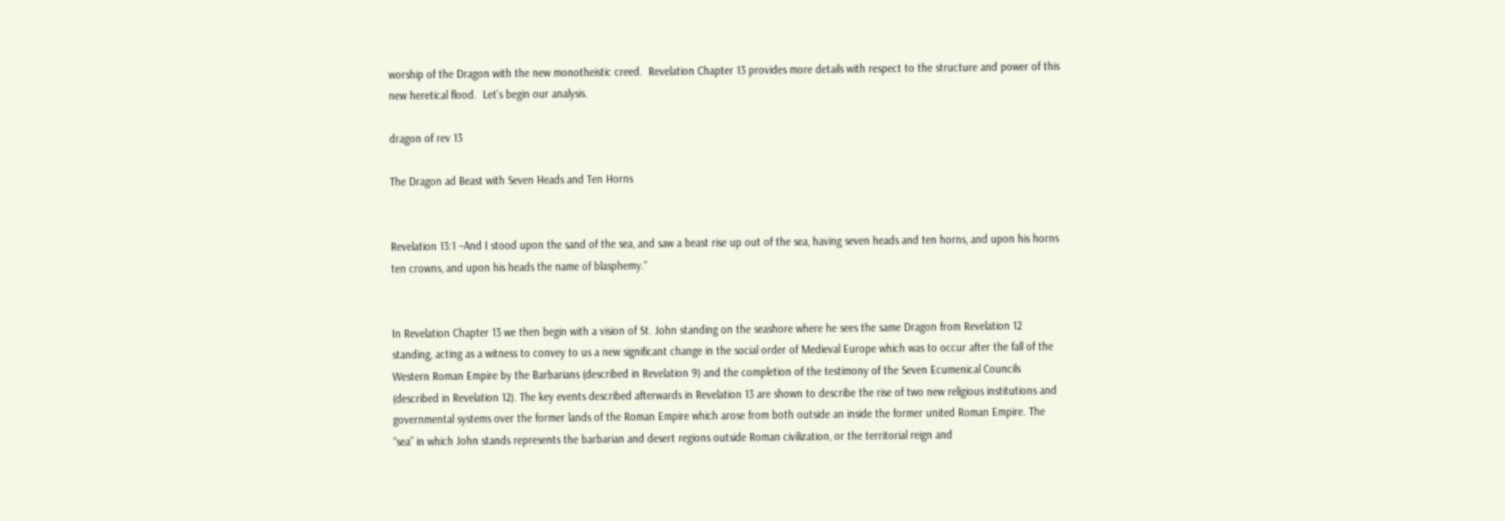worship of the Dragon with the new monotheistic creed.  Revelation Chapter 13 provides more details with respect to the structure and power of this new heretical flood.  Let’s begin our analysis.

dragon of rev 13

The Dragon ad Beast with Seven Heads and Ten Horns


Revelation 13:1 –And I stood upon the sand of the sea, and saw a beast rise up out of the sea, having seven heads and ten horns, and upon his horns ten crowns, and upon his heads the name of blasphemy.“


In Revelation Chapter 13 we then begin with a vision of St. John standing on the seashore where he sees the same Dragon from Revelation 12 standing, acting as a witness to convey to us a new significant change in the social order of Medieval Europe which was to occur after the fall of the Western Roman Empire by the Barbarians (described in Revelation 9) and the completion of the testimony of the Seven Ecumenical Councils (described in Revelation 12). The key events described afterwards in Revelation 13 are shown to describe the rise of two new religious institutions and governmental systems over the former lands of the Roman Empire which arose from both outside an inside the former united Roman Empire. The “sea” in which John stands represents the barbarian and desert regions outside Roman civilization, or the territorial reign and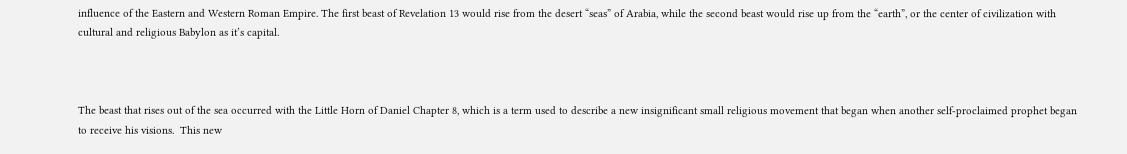influence of the Eastern and Western Roman Empire. The first beast of Revelation 13 would rise from the desert “seas” of Arabia, while the second beast would rise up from the “earth”, or the center of civilization with cultural and religious Babylon as it’s capital.



The beast that rises out of the sea occurred with the Little Horn of Daniel Chapter 8, which is a term used to describe a new insignificant small religious movement that began when another self-proclaimed prophet began to receive his visions.  This new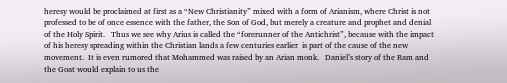heresy would be proclaimed at first as a “New Christianity” mixed with a form of Arianism, where Christ is not professed to be of once essence with the father, the Son of God, but merely a creature and prophet and denial of the Holy Spirit.   Thus we see why Arius is called the “forerunner of the Antichrist”, because with the impact of his heresy spreading within the Christian lands a few centuries earlier  is part of the cause of the new movement.  It is even rumored that Mohammed was raised by an Arian monk.   Daniel’s story of the Ram and the Goat would explain to us the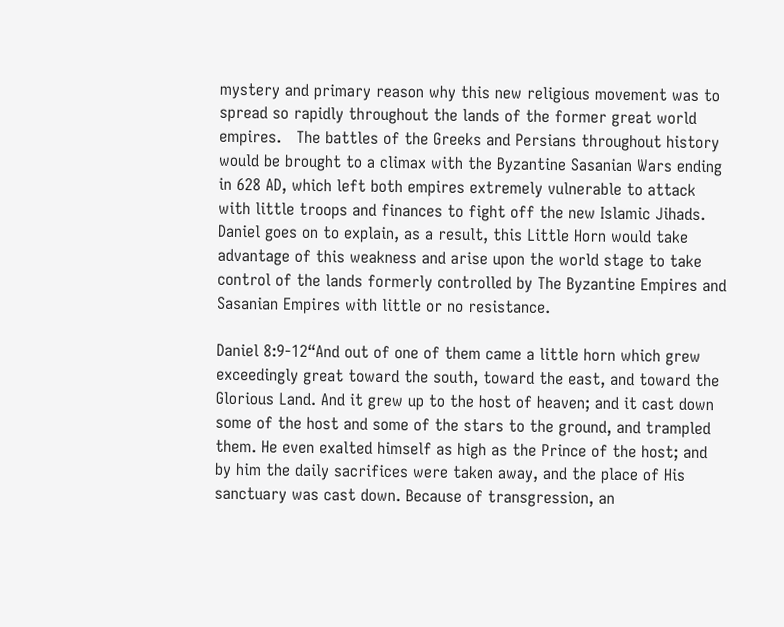mystery and primary reason why this new religious movement was to spread so rapidly throughout the lands of the former great world empires.   The battles of the Greeks and Persians throughout history would be brought to a climax with the Byzantine Sasanian Wars ending in 628 AD, which left both empires extremely vulnerable to attack with little troops and finances to fight off the new Islamic Jihads.   Daniel goes on to explain, as a result, this Little Horn would take advantage of this weakness and arise upon the world stage to take control of the lands formerly controlled by The Byzantine Empires and Sasanian Empires with little or no resistance.

Daniel 8:9-12“And out of one of them came a little horn which grew exceedingly great toward the south, toward the east, and toward the Glorious Land. And it grew up to the host of heaven; and it cast down some of the host and some of the stars to the ground, and trampled them. He even exalted himself as high as the Prince of the host; and by him the daily sacrifices were taken away, and the place of His sanctuary was cast down. Because of transgression, an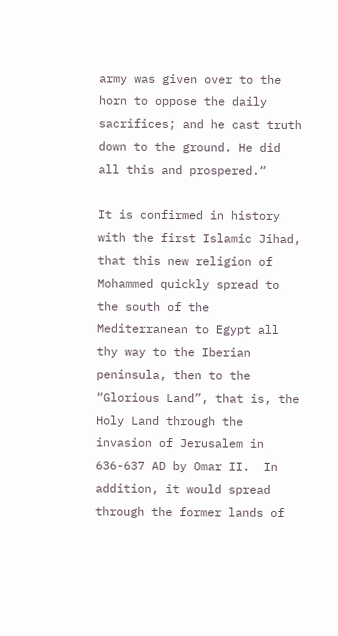army was given over to the horn to oppose the daily sacrifices; and he cast truth down to the ground. He did all this and prospered.“

It is confirmed in history with the first Islamic Jihad, that this new religion of Mohammed quickly spread to the south of the Mediterranean to Egypt all thy way to the Iberian peninsula, then to the “Glorious Land”, that is, the Holy Land through the invasion of Jerusalem in 636-637 AD by Omar II.  In addition, it would spread through the former lands of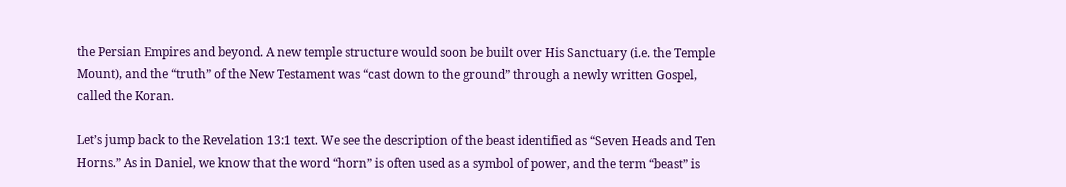the Persian Empires and beyond. A new temple structure would soon be built over His Sanctuary (i.e. the Temple Mount), and the “truth” of the New Testament was “cast down to the ground” through a newly written Gospel, called the Koran.

Let’s jump back to the Revelation 13:1 text. We see the description of the beast identified as “Seven Heads and Ten Horns.” As in Daniel, we know that the word “horn” is often used as a symbol of power, and the term “beast” is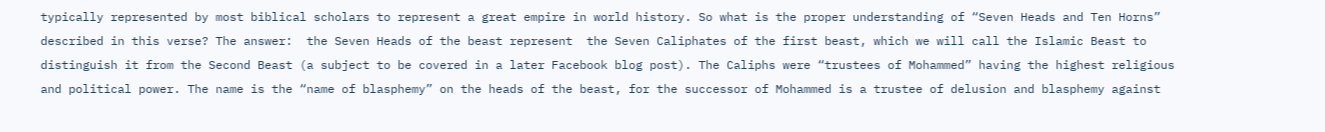typically represented by most biblical scholars to represent a great empire in world history. So what is the proper understanding of “Seven Heads and Ten Horns” described in this verse? The answer:  the Seven Heads of the beast represent  the Seven Caliphates of the first beast, which we will call the Islamic Beast to distinguish it from the Second Beast (a subject to be covered in a later Facebook blog post). The Caliphs were “trustees of Mohammed” having the highest religious and political power. The name is the “name of blasphemy” on the heads of the beast, for the successor of Mohammed is a trustee of delusion and blasphemy against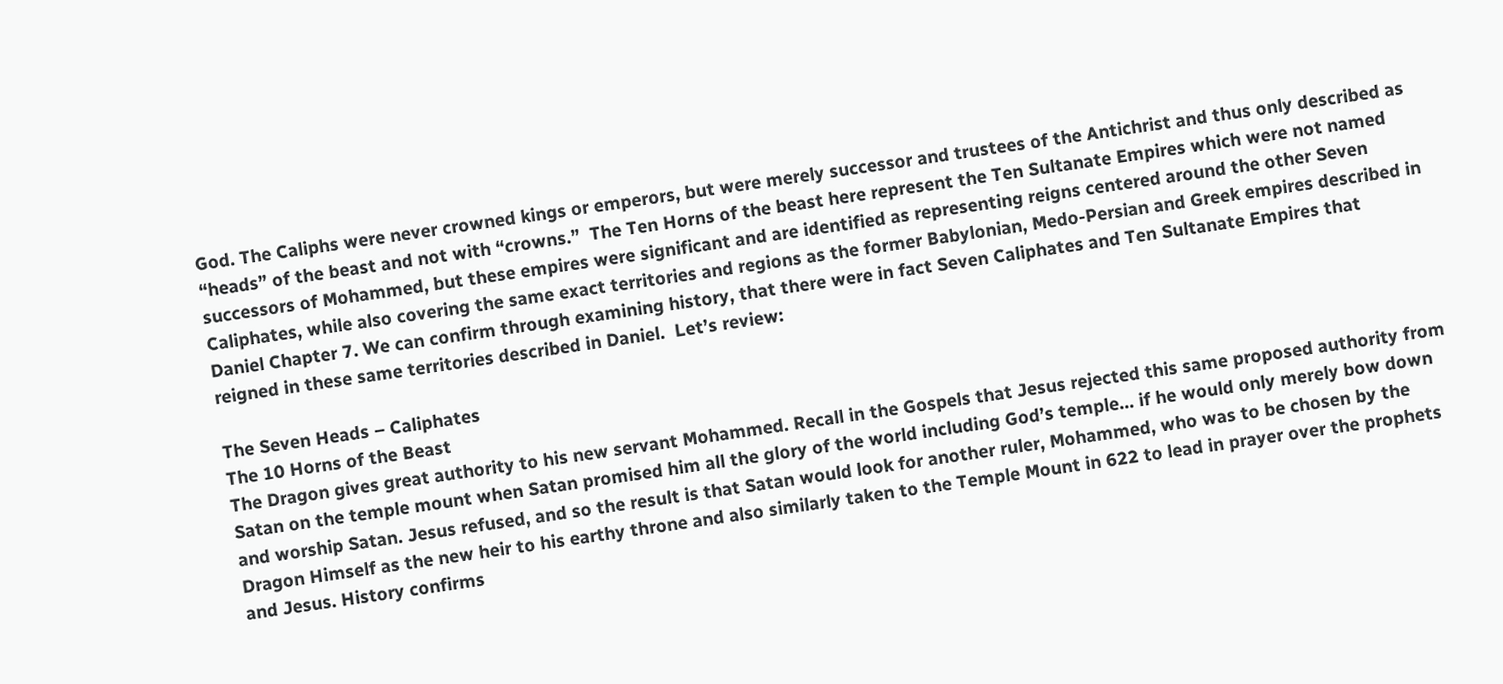God. The Caliphs were never crowned kings or emperors, but were merely successor and trustees of the Antichrist and thus only described as “heads” of the beast and not with “crowns.”  The Ten Horns of the beast here represent the Ten Sultanate Empires which were not named successors of Mohammed, but these empires were significant and are identified as representing reigns centered around the other Seven Caliphates, while also covering the same exact territories and regions as the former Babylonian, Medo-Persian and Greek empires described in Daniel Chapter 7. We can confirm through examining history, that there were in fact Seven Caliphates and Ten Sultanate Empires that reigned in these same territories described in Daniel.  Let’s review:

The Seven Heads – Caliphates
The 10 Horns of the Beast
The Dragon gives great authority to his new servant Mohammed. Recall in the Gospels that Jesus rejected this same proposed authority from Satan on the temple mount when Satan promised him all the glory of the world including God’s temple… if he would only merely bow down and worship Satan. Jesus refused, and so the result is that Satan would look for another ruler, Mohammed, who was to be chosen by the Dragon Himself as the new heir to his earthy throne and also similarly taken to the Temple Mount in 622 to lead in prayer over the prophets and Jesus. History confirms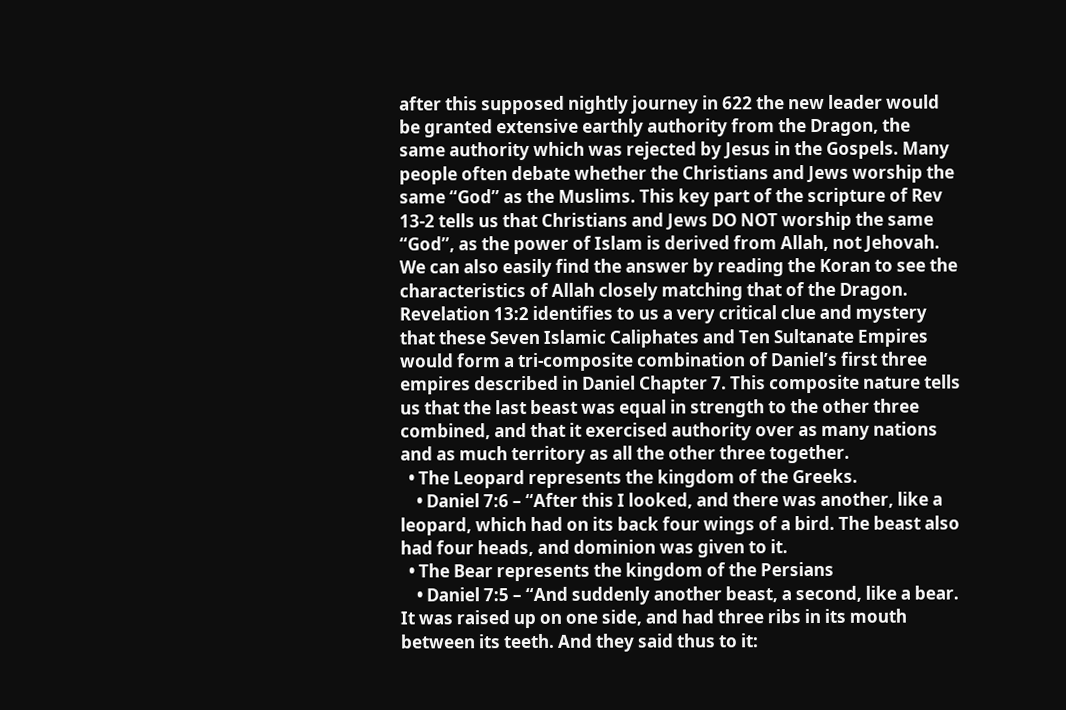after this supposed nightly journey in 622 the new leader would be granted extensive earthly authority from the Dragon, the same authority which was rejected by Jesus in the Gospels. Many people often debate whether the Christians and Jews worship the same “God” as the Muslims. This key part of the scripture of Rev 13-2 tells us that Christians and Jews DO NOT worship the same “God”, as the power of Islam is derived from Allah, not Jehovah. We can also easily find the answer by reading the Koran to see the characteristics of Allah closely matching that of the Dragon.
Revelation 13:2 identifies to us a very critical clue and mystery that these Seven Islamic Caliphates and Ten Sultanate Empires would form a tri-composite combination of Daniel’s first three empires described in Daniel Chapter 7. This composite nature tells us that the last beast was equal in strength to the other three combined, and that it exercised authority over as many nations and as much territory as all the other three together.
  • The Leopard represents the kingdom of the Greeks.
    • Daniel 7:6 – “After this I looked, and there was another, like a leopard, which had on its back four wings of a bird. The beast also had four heads, and dominion was given to it.
  • The Bear represents the kingdom of the Persians
    • Daniel 7:5 – “And suddenly another beast, a second, like a bear. It was raised up on one side, and had three ribs in its mouth between its teeth. And they said thus to it: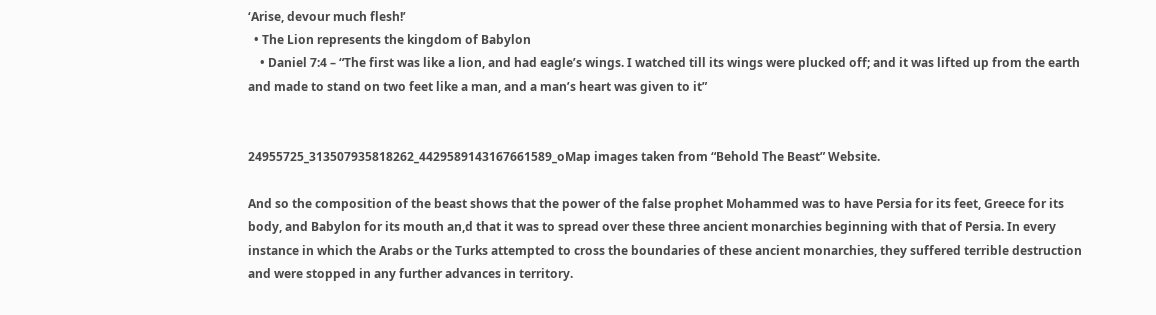‘Arise, devour much flesh!’
  • The Lion represents the kingdom of Babylon
    • Daniel 7:4 – “The first was like a lion, and had eagle’s wings. I watched till its wings were plucked off; and it was lifted up from the earth and made to stand on two feet like a man, and a man’s heart was given to it”


24955725_313507935818262_4429589143167661589_oMap images taken from “Behold The Beast” Website.

And so the composition of the beast shows that the power of the false prophet Mohammed was to have Persia for its feet, Greece for its body, and Babylon for its mouth an,d that it was to spread over these three ancient monarchies beginning with that of Persia. In every instance in which the Arabs or the Turks attempted to cross the boundaries of these ancient monarchies, they suffered terrible destruction and were stopped in any further advances in territory.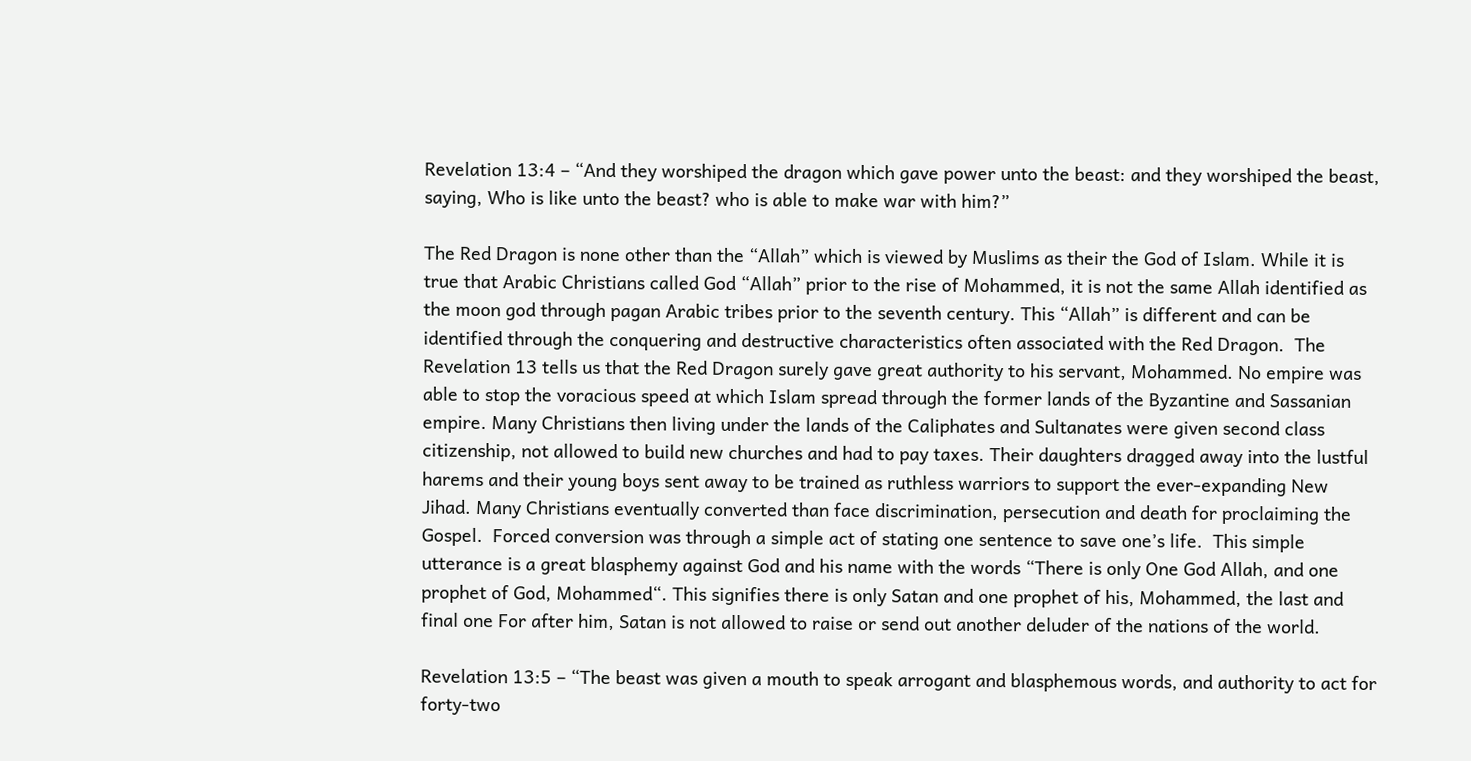Revelation 13:4 – “And they worshiped the dragon which gave power unto the beast: and they worshiped the beast, saying, Who is like unto the beast? who is able to make war with him?”

The Red Dragon is none other than the “Allah” which is viewed by Muslims as their the God of Islam. While it is true that Arabic Christians called God “Allah” prior to the rise of Mohammed, it is not the same Allah identified as the moon god through pagan Arabic tribes prior to the seventh century. This “Allah” is different and can be identified through the conquering and destructive characteristics often associated with the Red Dragon.  The Revelation 13 tells us that the Red Dragon surely gave great authority to his servant, Mohammed. No empire was able to stop the voracious speed at which Islam spread through the former lands of the Byzantine and Sassanian empire. Many Christians then living under the lands of the Caliphates and Sultanates were given second class citizenship, not allowed to build new churches and had to pay taxes. Their daughters dragged away into the lustful harems and their young boys sent away to be trained as ruthless warriors to support the ever-expanding New Jihad. Many Christians eventually converted than face discrimination, persecution and death for proclaiming the Gospel.  Forced conversion was through a simple act of stating one sentence to save one’s life.  This simple utterance is a great blasphemy against God and his name with the words “There is only One God Allah, and one prophet of God, Mohammed“. This signifies there is only Satan and one prophet of his, Mohammed, the last and final one For after him, Satan is not allowed to raise or send out another deluder of the nations of the world.

Revelation 13:5 – “The beast was given a mouth to speak arrogant and blasphemous words, and authority to act for forty-two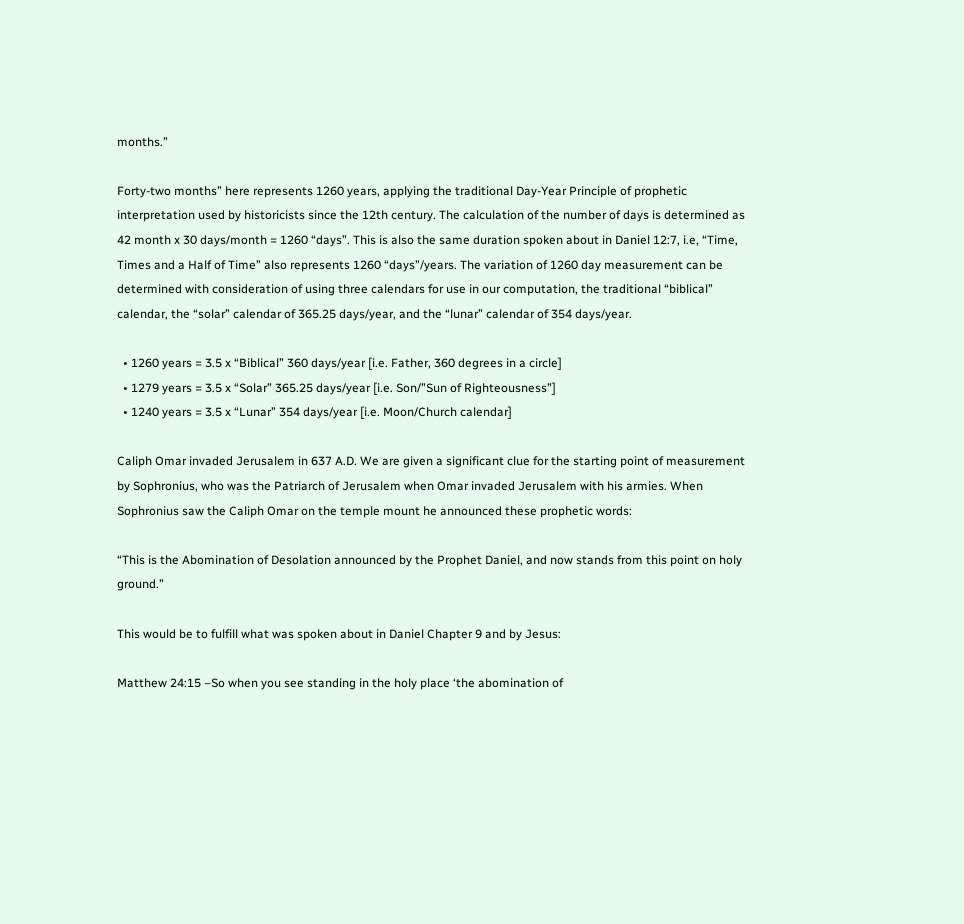months.”

Forty-two months” here represents 1260 years, applying the traditional Day-Year Principle of prophetic interpretation used by historicists since the 12th century. The calculation of the number of days is determined as 42 month x 30 days/month = 1260 “days”. This is also the same duration spoken about in Daniel 12:7, i.e, “Time, Times and a Half of Time” also represents 1260 “days”/years. The variation of 1260 day measurement can be determined with consideration of using three calendars for use in our computation, the traditional “biblical” calendar, the “solar” calendar of 365.25 days/year, and the “lunar” calendar of 354 days/year.

  • 1260 years = 3.5 x “Biblical” 360 days/year [i.e. Father, 360 degrees in a circle]
  • 1279 years = 3.5 x “Solar” 365.25 days/year [i.e. Son/”Sun of Righteousness”]
  • 1240 years = 3.5 x “Lunar” 354 days/year [i.e. Moon/Church calendar]

Caliph Omar invaded Jerusalem in 637 A.D. We are given a significant clue for the starting point of measurement by Sophronius, who was the Patriarch of Jerusalem when Omar invaded Jerusalem with his armies. When Sophronius saw the Caliph Omar on the temple mount he announced these prophetic words:

“This is the Abomination of Desolation announced by the Prophet Daniel, and now stands from this point on holy ground.”

This would be to fulfill what was spoken about in Daniel Chapter 9 and by Jesus:

Matthew 24:15 –So when you see standing in the holy place ‘the abomination of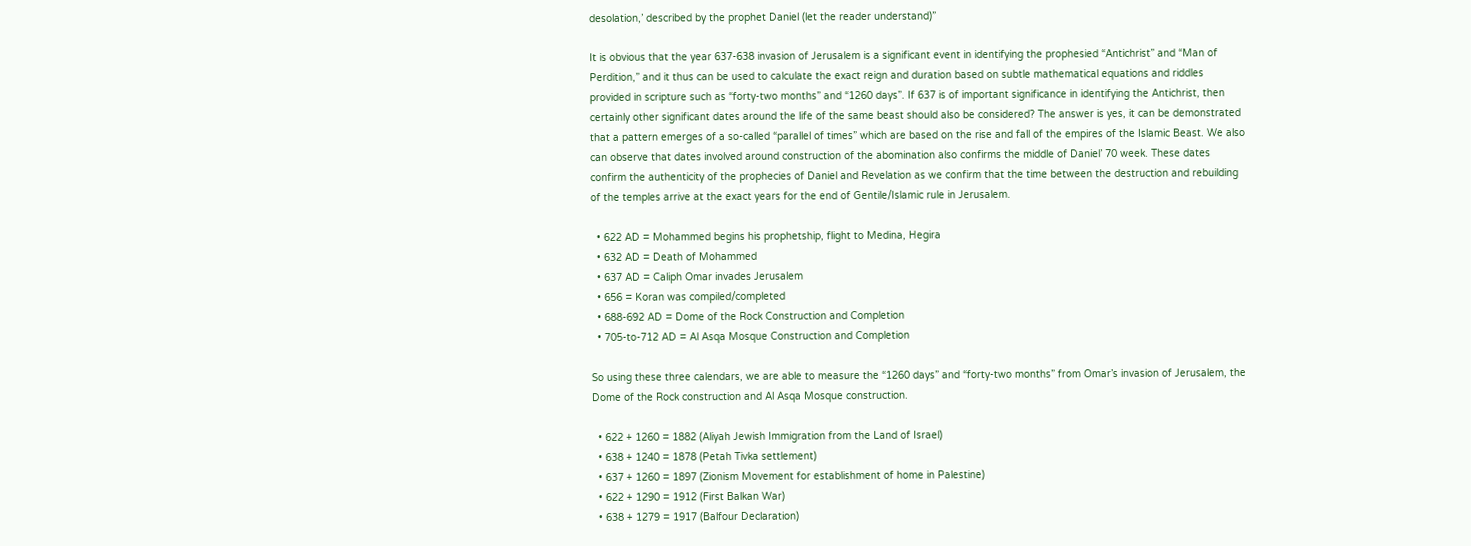desolation,’ described by the prophet Daniel (let the reader understand)”

It is obvious that the year 637-638 invasion of Jerusalem is a significant event in identifying the prophesied “Antichrist” and “Man of Perdition,” and it thus can be used to calculate the exact reign and duration based on subtle mathematical equations and riddles provided in scripture such as “forty-two months” and “1260 days”. If 637 is of important significance in identifying the Antichrist, then certainly other significant dates around the life of the same beast should also be considered? The answer is yes, it can be demonstrated that a pattern emerges of a so-called “parallel of times” which are based on the rise and fall of the empires of the Islamic Beast. We also can observe that dates involved around construction of the abomination also confirms the middle of Daniel’ 70 week. These dates confirm the authenticity of the prophecies of Daniel and Revelation as we confirm that the time between the destruction and rebuilding of the temples arrive at the exact years for the end of Gentile/Islamic rule in Jerusalem.

  • 622 AD = Mohammed begins his prophetship, flight to Medina, Hegira
  • 632 AD = Death of Mohammed
  • 637 AD = Caliph Omar invades Jerusalem
  • 656 = Koran was compiled/completed
  • 688-692 AD = Dome of the Rock Construction and Completion
  • 705-to-712 AD = Al Asqa Mosque Construction and Completion

So using these three calendars, we are able to measure the “1260 days” and “forty-two months” from Omar’s invasion of Jerusalem, the Dome of the Rock construction and Al Asqa Mosque construction.

  • 622 + 1260 = 1882 (Aliyah Jewish Immigration from the Land of Israel)
  • 638 + 1240 = 1878 (Petah Tivka settlement)
  • 637 + 1260 = 1897 (Zionism Movement for establishment of home in Palestine)
  • 622 + 1290 = 1912 (First Balkan War)
  • 638 + 1279 = 1917 (Balfour Declaration)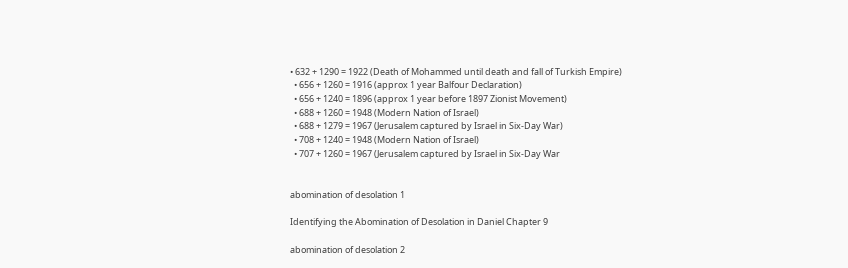• 632 + 1290 = 1922 (Death of Mohammed until death and fall of Turkish Empire)
  • 656 + 1260 = 1916 (approx 1 year Balfour Declaration)
  • 656 + 1240 = 1896 (approx 1 year before 1897 Zionist Movement)
  • 688 + 1260 = 1948 (Modern Nation of Israel)
  • 688 + 1279 = 1967 (Jerusalem captured by Israel in Six-Day War)
  • 708 + 1240 = 1948 (Modern Nation of Israel)
  • 707 + 1260 = 1967 (Jerusalem captured by Israel in Six-Day War


abomination of desolation 1

Identifying the Abomination of Desolation in Daniel Chapter 9

abomination of desolation 2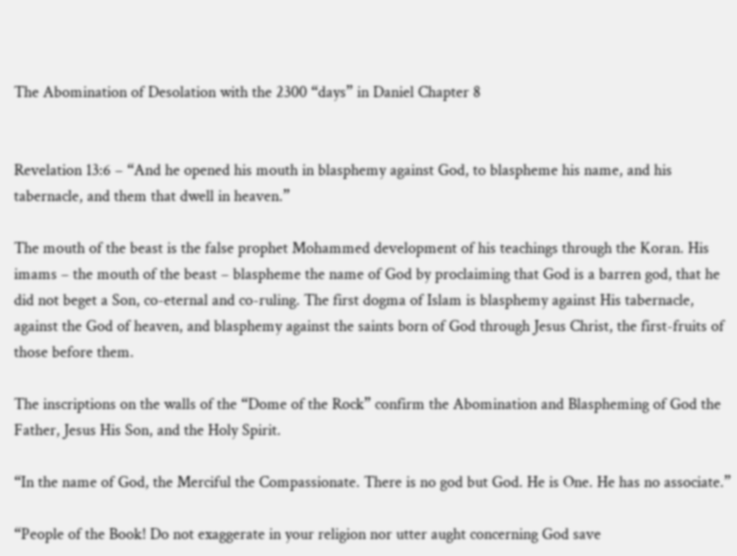The Abomination of Desolation with the 2300 “days” in Daniel Chapter 8


Revelation 13:6 – “And he opened his mouth in blasphemy against God, to blaspheme his name, and his tabernacle, and them that dwell in heaven.”

The mouth of the beast is the false prophet Mohammed development of his teachings through the Koran. His imams – the mouth of the beast – blaspheme the name of God by proclaiming that God is a barren god, that he did not beget a Son, co-eternal and co-ruling. The first dogma of Islam is blasphemy against His tabernacle, against the God of heaven, and blasphemy against the saints born of God through Jesus Christ, the first-fruits of those before them.

The inscriptions on the walls of the “Dome of the Rock” confirm the Abomination and Blaspheming of God the Father, Jesus His Son, and the Holy Spirit.

“In the name of God, the Merciful the Compassionate. There is no god but God. He is One. He has no associate.”

“People of the Book! Do not exaggerate in your religion nor utter aught concerning God save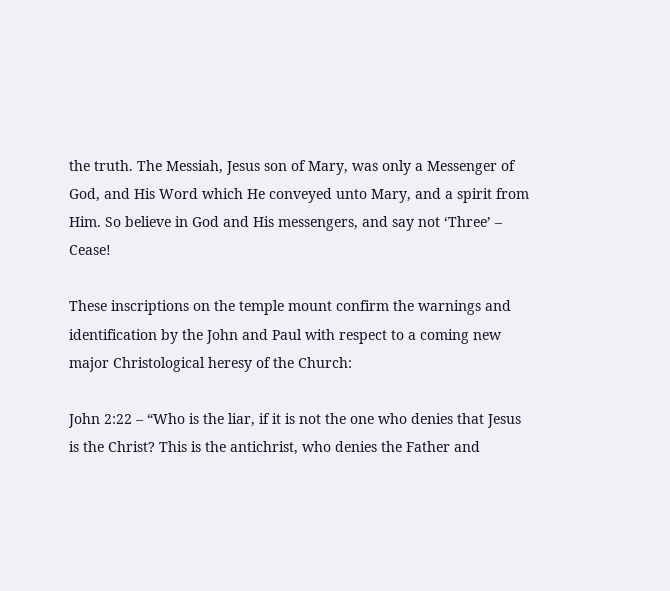the truth. The Messiah, Jesus son of Mary, was only a Messenger of God, and His Word which He conveyed unto Mary, and a spirit from Him. So believe in God and His messengers, and say not ‘Three’ – Cease!

These inscriptions on the temple mount confirm the warnings and identification by the John and Paul with respect to a coming new major Christological heresy of the Church:

John 2:22 – “Who is the liar, if it is not the one who denies that Jesus is the Christ? This is the antichrist, who denies the Father and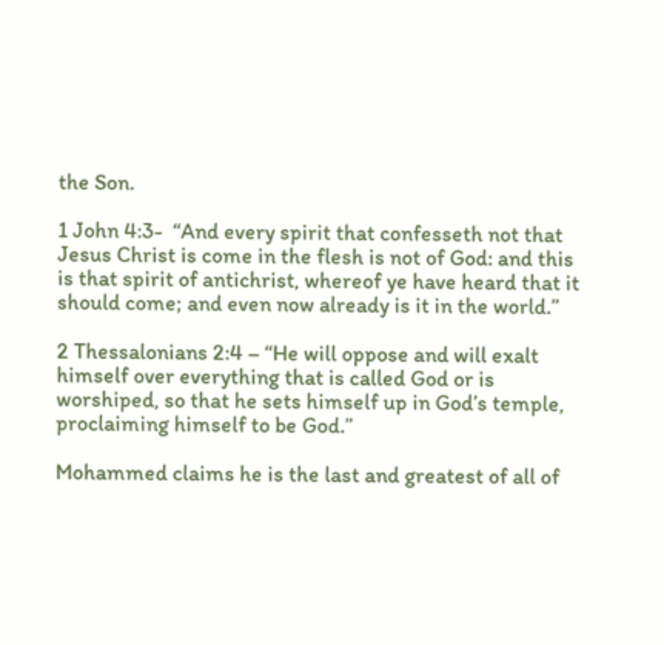the Son.

1 John 4:3-  “And every spirit that confesseth not that Jesus Christ is come in the flesh is not of God: and this is that spirit of antichrist, whereof ye have heard that it should come; and even now already is it in the world.”

2 Thessalonians 2:4 – “He will oppose and will exalt himself over everything that is called God or is worshiped, so that he sets himself up in God’s temple, proclaiming himself to be God.”

Mohammed claims he is the last and greatest of all of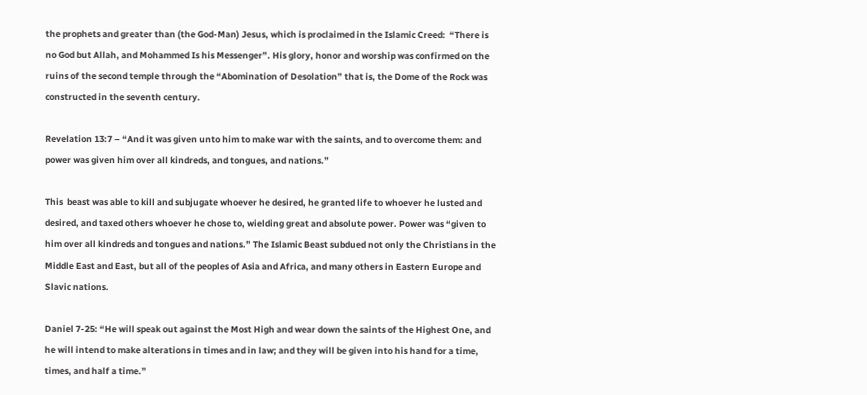the prophets and greater than (the God-Man) Jesus, which is proclaimed in the Islamic Creed:  “There is no God but Allah, and Mohammed Is his Messenger”. His glory, honor and worship was confirmed on the ruins of the second temple through the “Abomination of Desolation” that is, the Dome of the Rock was constructed in the seventh century.

Revelation 13:7 – “And it was given unto him to make war with the saints, and to overcome them: and power was given him over all kindreds, and tongues, and nations.”

This  beast was able to kill and subjugate whoever he desired, he granted life to whoever he lusted and desired, and taxed others whoever he chose to, wielding great and absolute power. Power was “given to him over all kindreds and tongues and nations.” The Islamic Beast subdued not only the Christians in the Middle East and East, but all of the peoples of Asia and Africa, and many others in Eastern Europe and Slavic nations.

Daniel 7-25: “He will speak out against the Most High and wear down the saints of the Highest One, and he will intend to make alterations in times and in law; and they will be given into his hand for a time, times, and half a time.”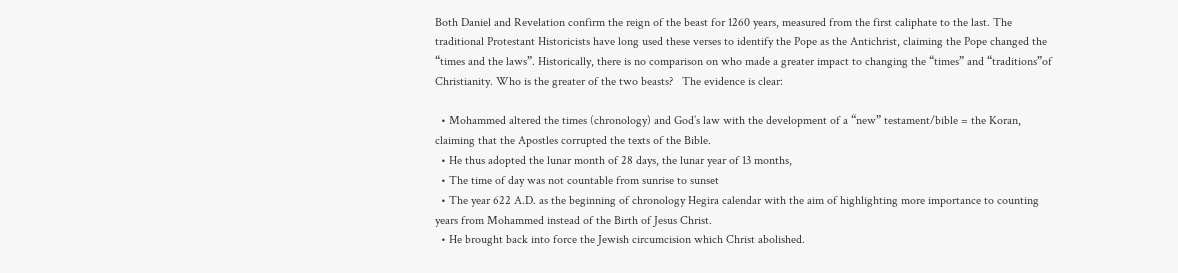Both Daniel and Revelation confirm the reign of the beast for 1260 years, measured from the first caliphate to the last. The traditional Protestant Historicists have long used these verses to identify the Pope as the Antichrist, claiming the Pope changed the “times and the laws”. Historically, there is no comparison on who made a greater impact to changing the “times” and “traditions”of Christianity. Who is the greater of the two beasts?   The evidence is clear:

  • Mohammed altered the times (chronology) and God’s law with the development of a “new” testament/bible = the Koran, claiming that the Apostles corrupted the texts of the Bible.
  • He thus adopted the lunar month of 28 days, the lunar year of 13 months,
  • The time of day was not countable from sunrise to sunset
  • The year 622 A.D. as the beginning of chronology Hegira calendar with the aim of highlighting more importance to counting years from Mohammed instead of the Birth of Jesus Christ.
  • He brought back into force the Jewish circumcision which Christ abolished.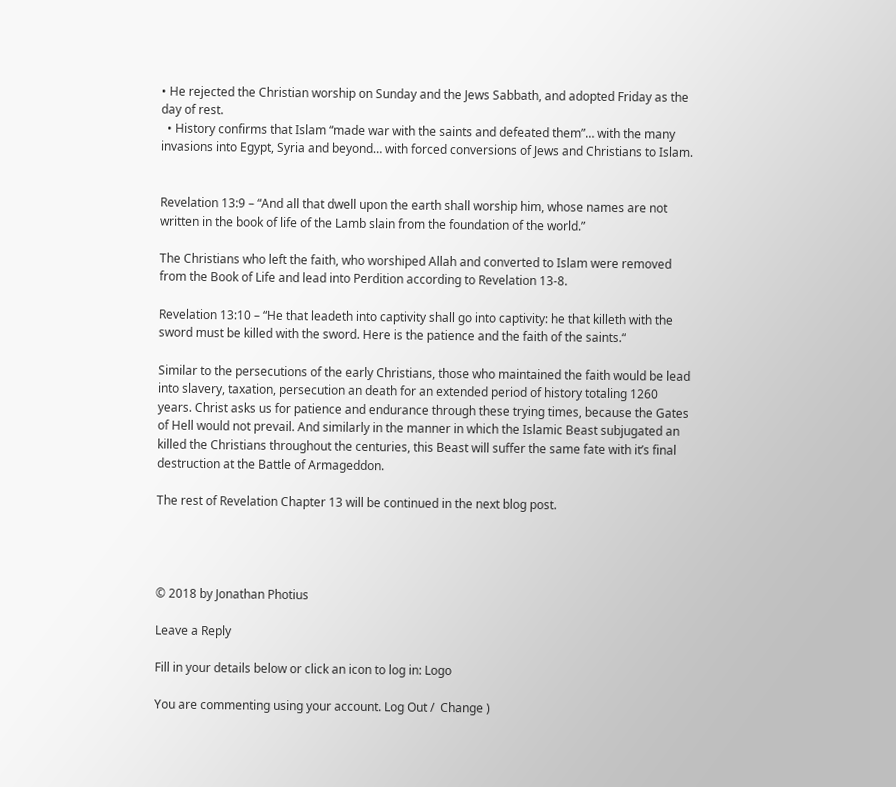• He rejected the Christian worship on Sunday and the Jews Sabbath, and adopted Friday as the day of rest.
  • History confirms that Islam “made war with the saints and defeated them”… with the many invasions into Egypt, Syria and beyond… with forced conversions of Jews and Christians to Islam.


Revelation 13:9 – “And all that dwell upon the earth shall worship him, whose names are not written in the book of life of the Lamb slain from the foundation of the world.”

The Christians who left the faith, who worshiped Allah and converted to Islam were removed from the Book of Life and lead into Perdition according to Revelation 13-8.

Revelation 13:10 – “He that leadeth into captivity shall go into captivity: he that killeth with the sword must be killed with the sword. Here is the patience and the faith of the saints.“

Similar to the persecutions of the early Christians, those who maintained the faith would be lead into slavery, taxation, persecution an death for an extended period of history totaling 1260 years. Christ asks us for patience and endurance through these trying times, because the Gates of Hell would not prevail. And similarly in the manner in which the Islamic Beast subjugated an killed the Christians throughout the centuries, this Beast will suffer the same fate with it’s final destruction at the Battle of Armageddon.

The rest of Revelation Chapter 13 will be continued in the next blog post.




© 2018 by Jonathan Photius

Leave a Reply

Fill in your details below or click an icon to log in: Logo

You are commenting using your account. Log Out /  Change )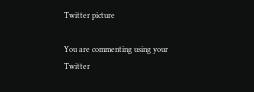Twitter picture

You are commenting using your Twitter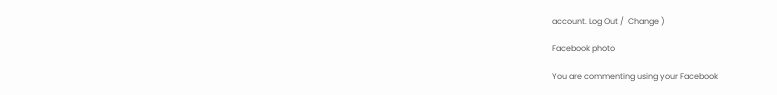account. Log Out /  Change )

Facebook photo

You are commenting using your Facebook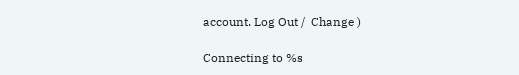account. Log Out /  Change )

Connecting to %s